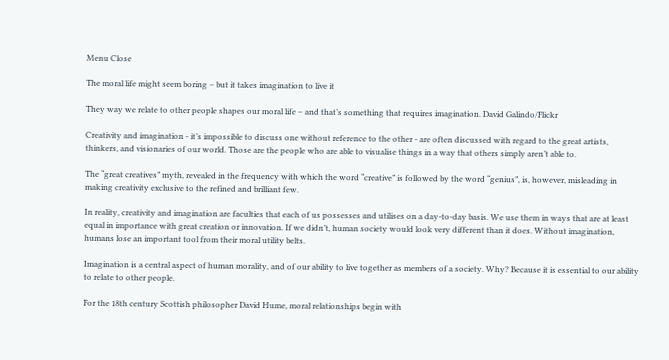Menu Close

The moral life might seem boring – but it takes imagination to live it

They way we relate to other people shapes our moral life – and that’s something that requires imagination. David Galindo/Flickr

Creativity and imagination - it’s impossible to discuss one without reference to the other - are often discussed with regard to the great artists, thinkers, and visionaries of our world. Those are the people who are able to visualise things in a way that others simply aren’t able to.

The “great creatives” myth, revealed in the frequency with which the word “creative” is followed by the word “genius”, is, however, misleading in making creativity exclusive to the refined and brilliant few.

In reality, creativity and imagination are faculties that each of us possesses and utilises on a day-to-day basis. We use them in ways that are at least equal in importance with great creation or innovation. If we didn’t, human society would look very different than it does. Without imagination, humans lose an important tool from their moral utility belts.

Imagination is a central aspect of human morality, and of our ability to live together as members of a society. Why? Because it is essential to our ability to relate to other people.

For the 18th century Scottish philosopher David Hume, moral relationships begin with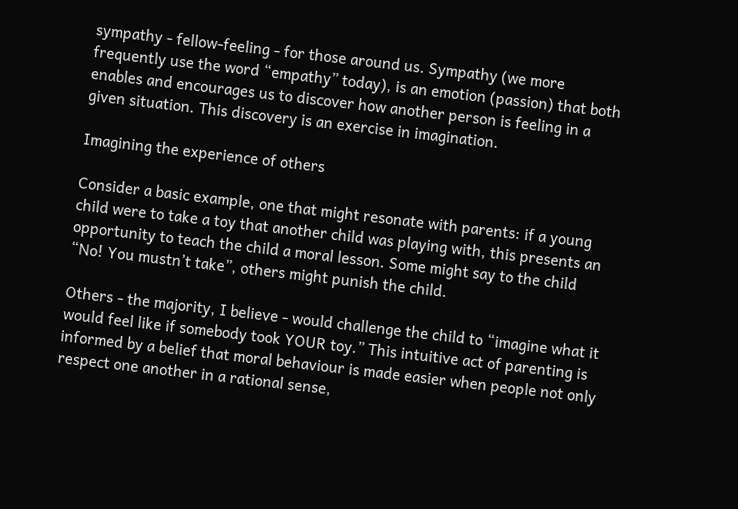sympathy - fellow-feeling - for those around us. Sympathy (we more frequently use the word “empathy” today), is an emotion (passion) that both enables and encourages us to discover how another person is feeling in a given situation. This discovery is an exercise in imagination.

Imagining the experience of others

Consider a basic example, one that might resonate with parents: if a young child were to take a toy that another child was playing with, this presents an opportunity to teach the child a moral lesson. Some might say to the child “No! You mustn’t take”, others might punish the child.

Others - the majority, I believe - would challenge the child to “imagine what it would feel like if somebody took YOUR toy.” This intuitive act of parenting is informed by a belief that moral behaviour is made easier when people not only respect one another in a rational sense,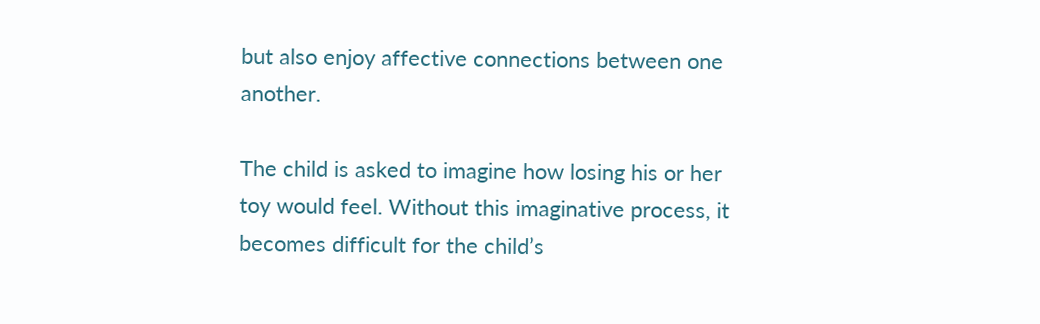but also enjoy affective connections between one another.

The child is asked to imagine how losing his or her toy would feel. Without this imaginative process, it becomes difficult for the child’s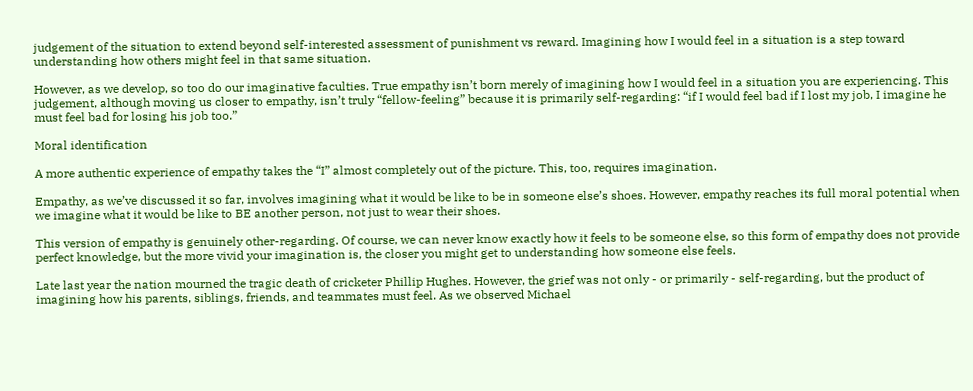judgement of the situation to extend beyond self-interested assessment of punishment vs reward. Imagining how I would feel in a situation is a step toward understanding how others might feel in that same situation.

However, as we develop, so too do our imaginative faculties. True empathy isn’t born merely of imagining how I would feel in a situation you are experiencing. This judgement, although moving us closer to empathy, isn’t truly “fellow-feeling” because it is primarily self-regarding: “if I would feel bad if I lost my job, I imagine he must feel bad for losing his job too.”

Moral identification

A more authentic experience of empathy takes the “I” almost completely out of the picture. This, too, requires imagination.

Empathy, as we’ve discussed it so far, involves imagining what it would be like to be in someone else’s shoes. However, empathy reaches its full moral potential when we imagine what it would be like to BE another person, not just to wear their shoes.

This version of empathy is genuinely other-regarding. Of course, we can never know exactly how it feels to be someone else, so this form of empathy does not provide perfect knowledge, but the more vivid your imagination is, the closer you might get to understanding how someone else feels.

Late last year the nation mourned the tragic death of cricketer Phillip Hughes. However, the grief was not only - or primarily - self-regarding, but the product of imagining how his parents, siblings, friends, and teammates must feel. As we observed Michael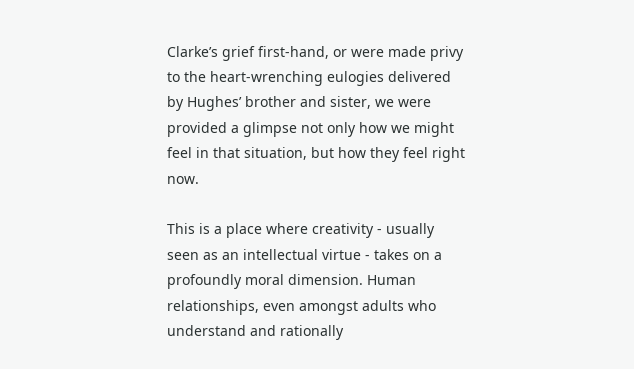Clarke’s grief first-hand, or were made privy to the heart-wrenching eulogies delivered by Hughes’ brother and sister, we were provided a glimpse not only how we might feel in that situation, but how they feel right now.

This is a place where creativity - usually seen as an intellectual virtue - takes on a profoundly moral dimension. Human relationships, even amongst adults who understand and rationally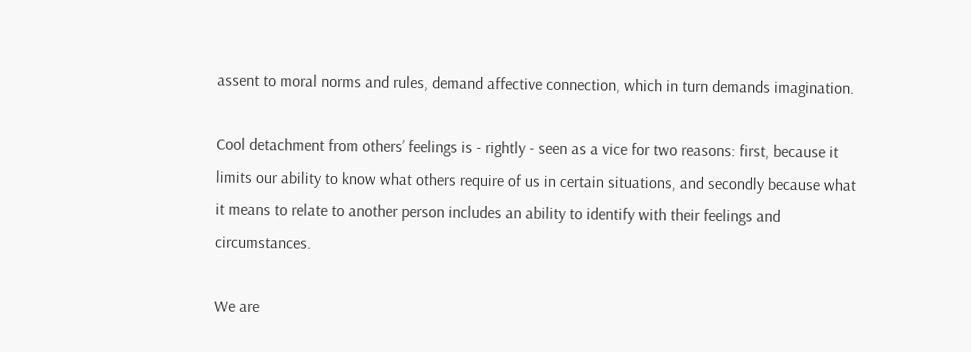assent to moral norms and rules, demand affective connection, which in turn demands imagination.

Cool detachment from others’ feelings is - rightly - seen as a vice for two reasons: first, because it limits our ability to know what others require of us in certain situations, and secondly because what it means to relate to another person includes an ability to identify with their feelings and circumstances.

We are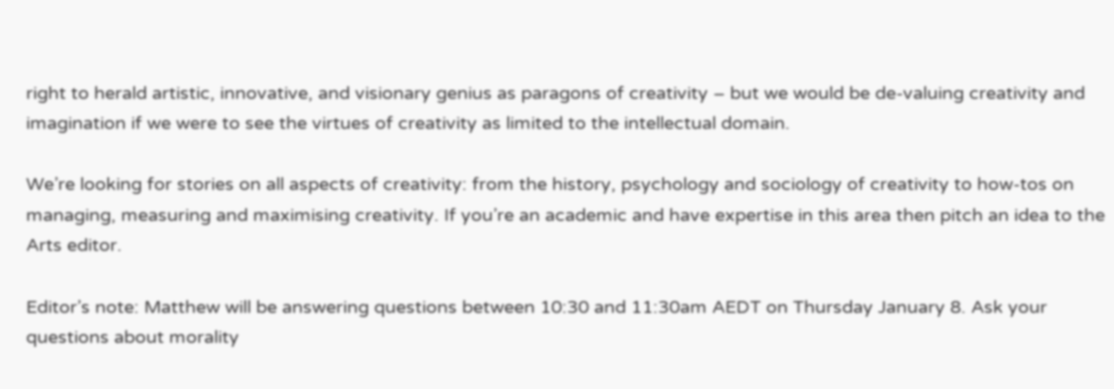right to herald artistic, innovative, and visionary genius as paragons of creativity – but we would be de-valuing creativity and imagination if we were to see the virtues of creativity as limited to the intellectual domain.

We’re looking for stories on all aspects of creativity: from the history, psychology and sociology of creativity to how-tos on managing, measuring and maximising creativity. If you’re an academic and have expertise in this area then pitch an idea to the Arts editor.

Editor’s note: Matthew will be answering questions between 10:30 and 11:30am AEDT on Thursday January 8. Ask your questions about morality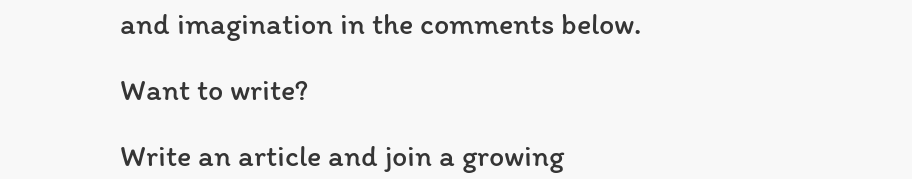and imagination in the comments below.

Want to write?

Write an article and join a growing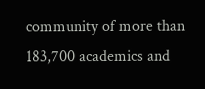community of more than 183,700 academics and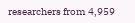researchers from 4,959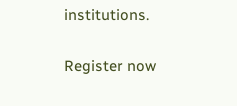institutions.

Register now